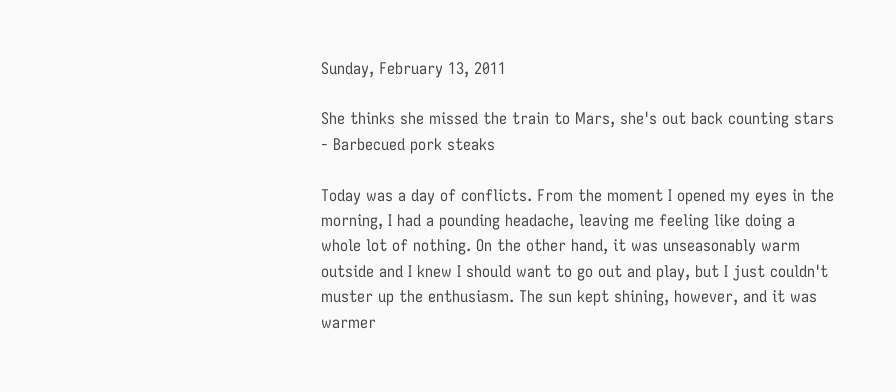Sunday, February 13, 2011

She thinks she missed the train to Mars, she's out back counting stars - Barbecued pork steaks

Today was a day of conflicts. From the moment I opened my eyes in the morning, I had a pounding headache, leaving me feeling like doing a whole lot of nothing. On the other hand, it was unseasonably warm outside and I knew I should want to go out and play, but I just couldn't muster up the enthusiasm. The sun kept shining, however, and it was warmer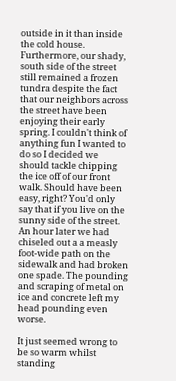outside in it than inside the cold house. Furthermore, our shady, south side of the street still remained a frozen tundra despite the fact that our neighbors across the street have been enjoying their early spring. I couldn't think of anything fun I wanted to do so I decided we should tackle chipping the ice off of our front walk. Should have been easy, right? You'd only say that if you live on the sunny side of the street. An hour later we had chiseled out a a measly foot-wide path on the sidewalk and had broken one spade. The pounding and scraping of metal on ice and concrete left my head pounding even worse.

It just seemed wrong to be so warm whilst standing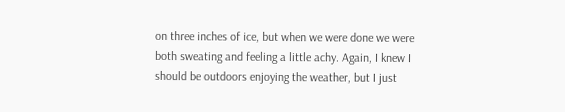on three inches of ice, but when we were done we were both sweating and feeling a little achy. Again, I knew I should be outdoors enjoying the weather, but I just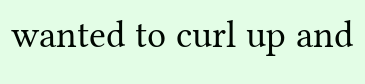wanted to curl up and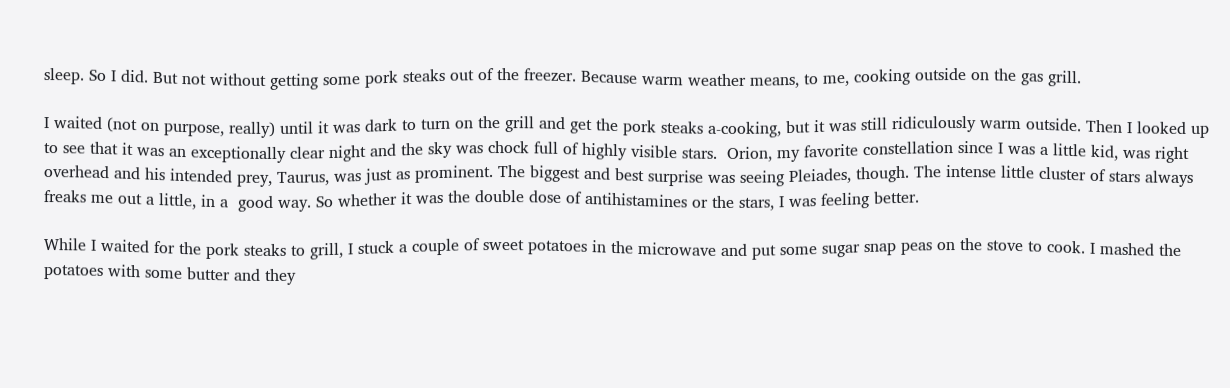sleep. So I did. But not without getting some pork steaks out of the freezer. Because warm weather means, to me, cooking outside on the gas grill.

I waited (not on purpose, really) until it was dark to turn on the grill and get the pork steaks a-cooking, but it was still ridiculously warm outside. Then I looked up to see that it was an exceptionally clear night and the sky was chock full of highly visible stars.  Orion, my favorite constellation since I was a little kid, was right overhead and his intended prey, Taurus, was just as prominent. The biggest and best surprise was seeing Pleiades, though. The intense little cluster of stars always freaks me out a little, in a  good way. So whether it was the double dose of antihistamines or the stars, I was feeling better.

While I waited for the pork steaks to grill, I stuck a couple of sweet potatoes in the microwave and put some sugar snap peas on the stove to cook. I mashed the potatoes with some butter and they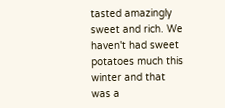tasted amazingly sweet and rich. We haven't had sweet potatoes much this winter and that was a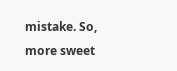mistake. So, more sweet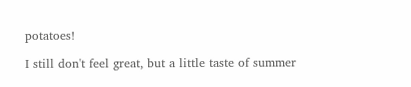potatoes!

I still don't feel great, but a little taste of summer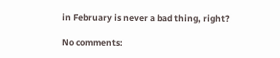in February is never a bad thing, right?

No comments: